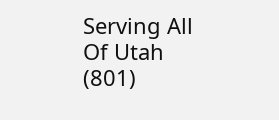Serving All Of Utah
(801)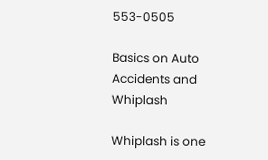553-0505

Basics on Auto Accidents and Whiplash

Whiplash is one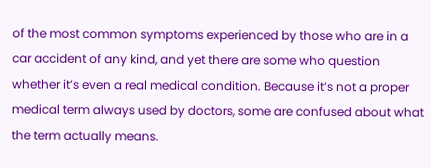of the most common symptoms experienced by those who are in a car accident of any kind, and yet there are some who question whether it’s even a real medical condition. Because it’s not a proper medical term always used by doctors, some are confused about what the term actually means.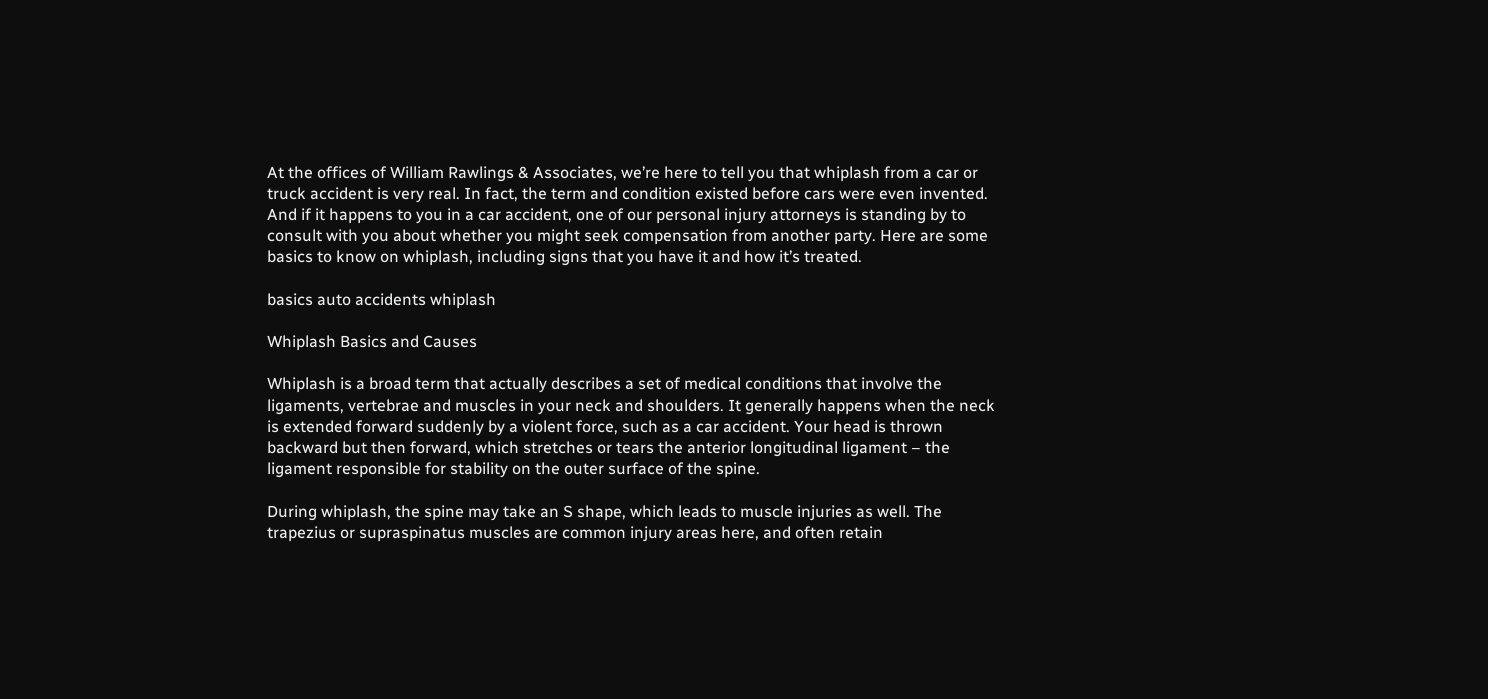At the offices of William Rawlings & Associates, we’re here to tell you that whiplash from a car or truck accident is very real. In fact, the term and condition existed before cars were even invented. And if it happens to you in a car accident, one of our personal injury attorneys is standing by to consult with you about whether you might seek compensation from another party. Here are some basics to know on whiplash, including signs that you have it and how it’s treated.

basics auto accidents whiplash

Whiplash Basics and Causes

Whiplash is a broad term that actually describes a set of medical conditions that involve the ligaments, vertebrae and muscles in your neck and shoulders. It generally happens when the neck is extended forward suddenly by a violent force, such as a car accident. Your head is thrown backward but then forward, which stretches or tears the anterior longitudinal ligament – the ligament responsible for stability on the outer surface of the spine.

During whiplash, the spine may take an S shape, which leads to muscle injuries as well. The trapezius or supraspinatus muscles are common injury areas here, and often retain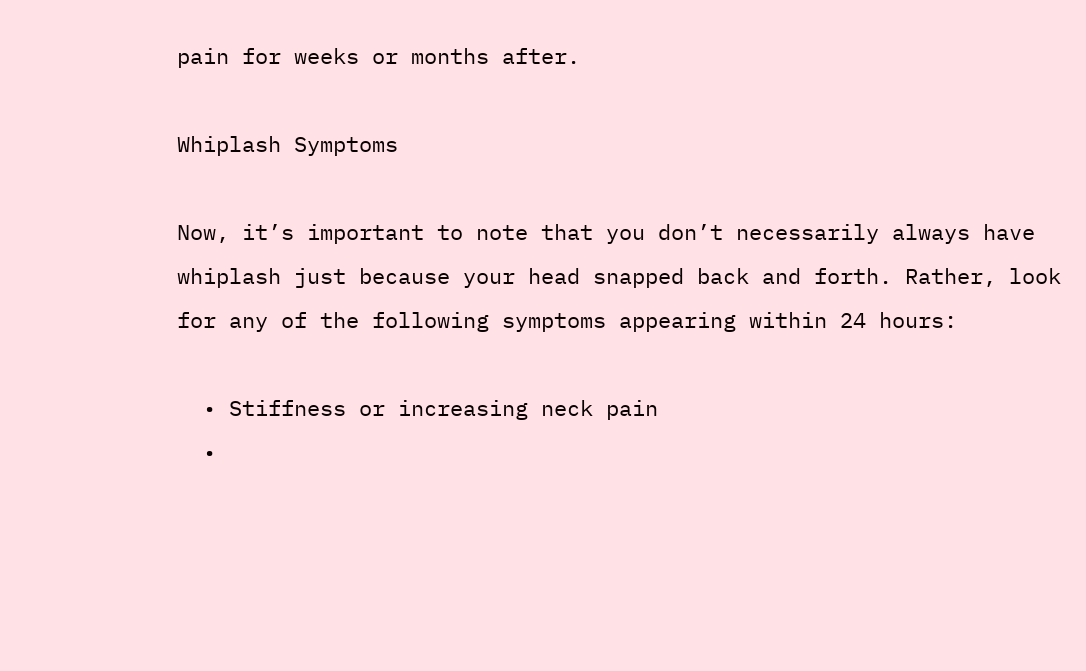pain for weeks or months after.

Whiplash Symptoms

Now, it’s important to note that you don’t necessarily always have whiplash just because your head snapped back and forth. Rather, look for any of the following symptoms appearing within 24 hours:

  • Stiffness or increasing neck pain
  •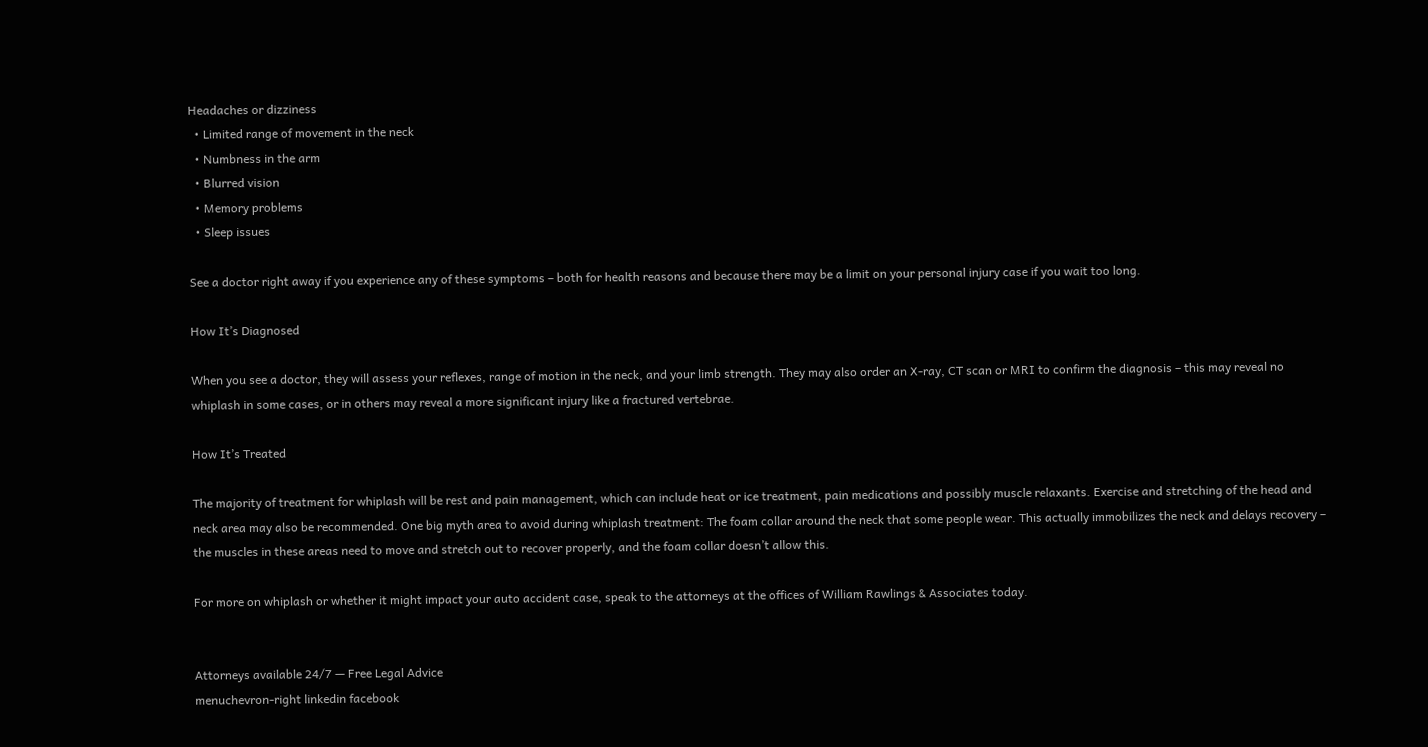Headaches or dizziness
  • Limited range of movement in the neck
  • Numbness in the arm
  • Blurred vision
  • Memory problems
  • Sleep issues

See a doctor right away if you experience any of these symptoms – both for health reasons and because there may be a limit on your personal injury case if you wait too long.

How It’s Diagnosed

When you see a doctor, they will assess your reflexes, range of motion in the neck, and your limb strength. They may also order an X-ray, CT scan or MRI to confirm the diagnosis – this may reveal no whiplash in some cases, or in others may reveal a more significant injury like a fractured vertebrae.

How It’s Treated

The majority of treatment for whiplash will be rest and pain management, which can include heat or ice treatment, pain medications and possibly muscle relaxants. Exercise and stretching of the head and neck area may also be recommended. One big myth area to avoid during whiplash treatment: The foam collar around the neck that some people wear. This actually immobilizes the neck and delays recovery – the muscles in these areas need to move and stretch out to recover properly, and the foam collar doesn’t allow this.

For more on whiplash or whether it might impact your auto accident case, speak to the attorneys at the offices of William Rawlings & Associates today.


Attorneys available 24/7 — Free Legal Advice
menuchevron-right linkedin facebook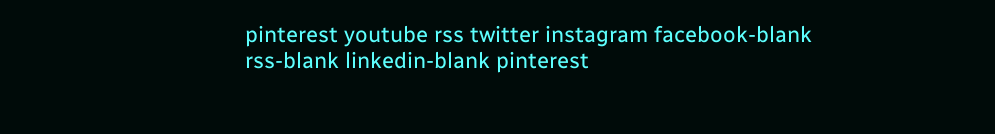pinterest youtube rss twitter instagram facebook-blank rss-blank linkedin-blank pinterest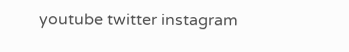youtube twitter instagram